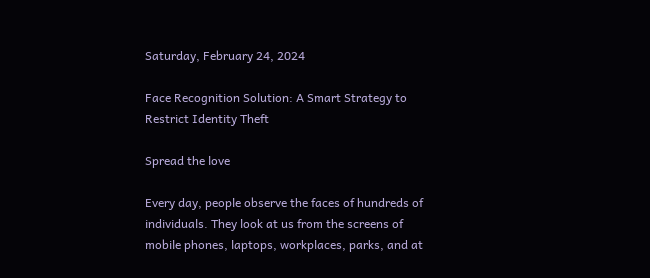Saturday, February 24, 2024

Face Recognition Solution: A Smart Strategy to Restrict Identity Theft

Spread the love

Every day, people observe the faces of hundreds of individuals. They look at us from the screens of mobile phones, laptops, workplaces, parks, and at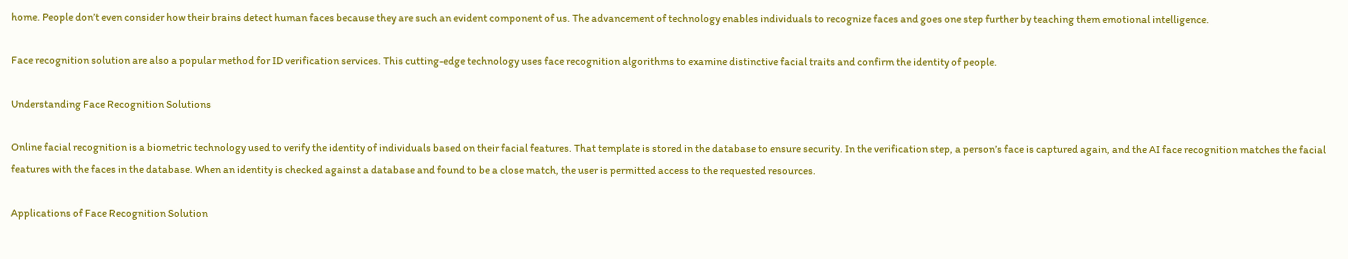home. People don’t even consider how their brains detect human faces because they are such an evident component of us. The advancement of technology enables individuals to recognize faces and goes one step further by teaching them emotional intelligence.

Face recognition solution are also a popular method for ID verification services. This cutting-edge technology uses face recognition algorithms to examine distinctive facial traits and confirm the identity of people.

Understanding Face Recognition Solutions

Online facial recognition is a biometric technology used to verify the identity of individuals based on their facial features. That template is stored in the database to ensure security. In the verification step, a person’s face is captured again, and the AI face recognition matches the facial features with the faces in the database. When an identity is checked against a database and found to be a close match, the user is permitted access to the requested resources.

Applications of Face Recognition Solution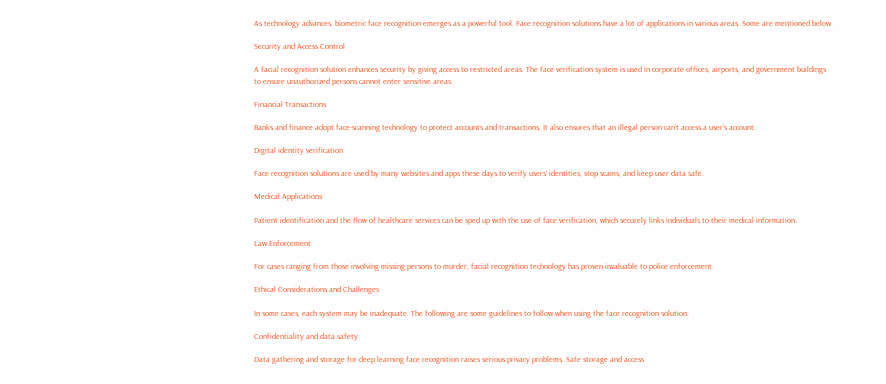As technology advances, biometric face recognition emerges as a powerful tool. Face recognition solutions have a lot of applications in various areas. Some are mentioned below.

Security and Access Control

A facial recognition solution enhances security by giving access to restricted areas. The face verification system is used in corporate offices, airports, and government buildings to ensure unauthorized persons cannot enter sensitive areas.

Financial Transactions

Banks and finance adopt face-scanning technology to protect accounts and transactions. It also ensures that an illegal person can’t access a user’s account.

Digital identity verification

Face recognition solutions are used by many websites and apps these days to verify users’ identities, stop scams, and keep user data safe.

Medical Applications

Patient identification and the flow of healthcare services can be sped up with the use of face verification, which securely links individuals to their medical information.

Law Enforcement

For cases ranging from those involving missing persons to murder, facial recognition technology has proven invaluable to police enforcement.

Ethical Considerations and Challenges

In some cases, each system may be inadequate. The following are some guidelines to follow when using the face recognition solution:

Confidentiality and data safety

Data gathering and storage for deep learning face recognition raises serious privacy problems. Safe storage and access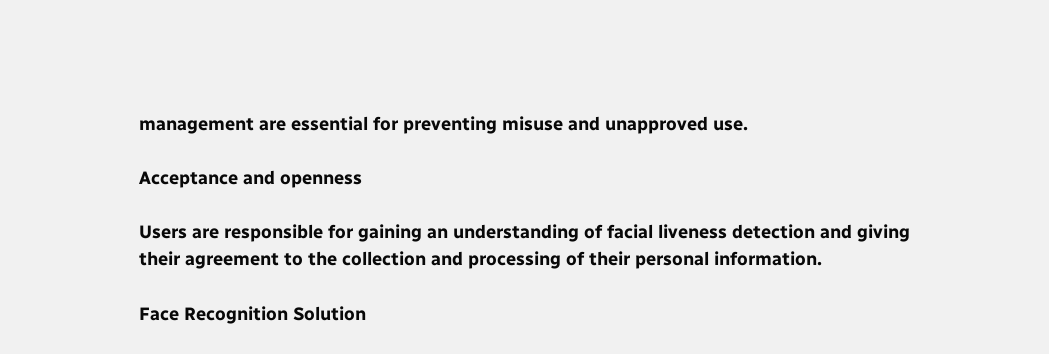management are essential for preventing misuse and unapproved use.

Acceptance and openness

Users are responsible for gaining an understanding of facial liveness detection and giving their agreement to the collection and processing of their personal information.

Face Recognition Solution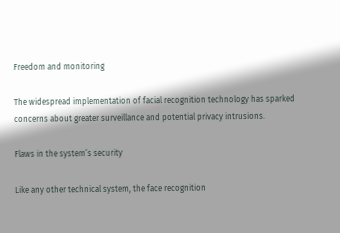Freedom and monitoring

The widespread implementation of facial recognition technology has sparked concerns about greater surveillance and potential privacy intrusions.

Flaws in the system’s security

Like any other technical system, the face recognition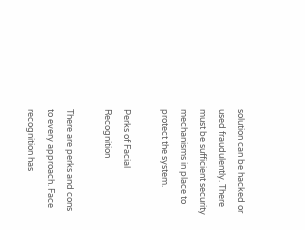solution can be hacked or used fraudulently. There must be sufficient security mechanisms in place to protect the system.

Perks of Facial Recognition

There are perks and cons to every approach. Face recognition has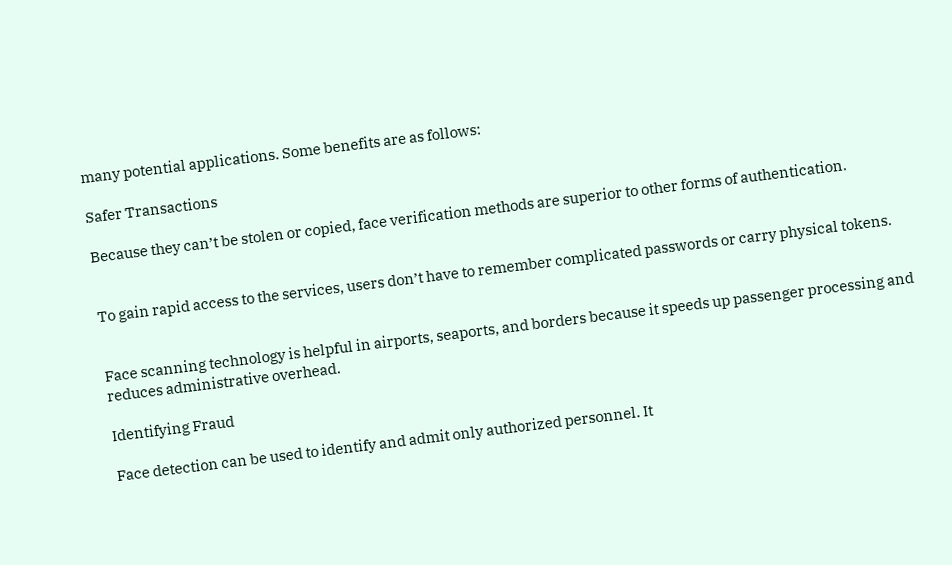many potential applications. Some benefits are as follows:

Safer Transactions

Because they can’t be stolen or copied, face verification methods are superior to other forms of authentication.


To gain rapid access to the services, users don’t have to remember complicated passwords or carry physical tokens.


Face scanning technology is helpful in airports, seaports, and borders because it speeds up passenger processing and reduces administrative overhead.

Identifying Fraud

Face detection can be used to identify and admit only authorized personnel. It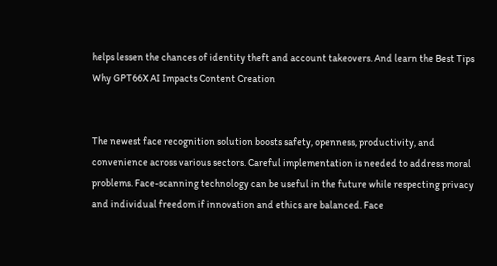helps lessen the chances of identity theft and account takeovers. And learn the Best Tips Why GPT66X AI Impacts Content Creation


The newest face recognition solution boosts safety, openness, productivity, and convenience across various sectors. Careful implementation is needed to address moral problems. Face-scanning technology can be useful in the future while respecting privacy and individual freedom if innovation and ethics are balanced. Face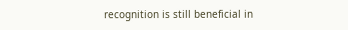recognition is still beneficial in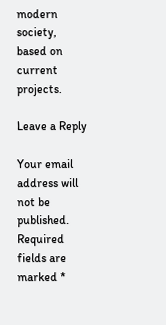modern society, based on current projects.

Leave a Reply

Your email address will not be published. Required fields are marked *